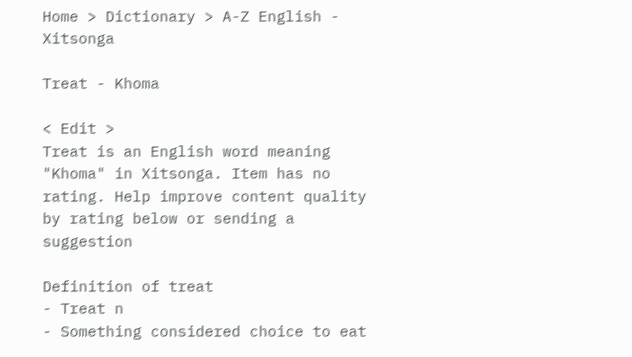Home > Dictionary > A-Z English - Xitsonga

Treat - Khoma

< Edit >
Treat is an English word meaning "Khoma" in Xitsonga. Item has no rating. Help improve content quality by rating below or sending a suggestion

Definition of treat
- Treat n
- Something considered choice to eat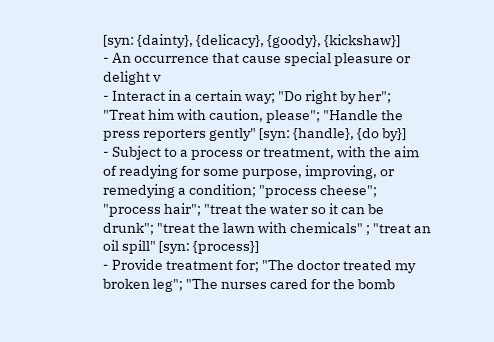[syn: {dainty}, {delicacy}, {goody}, {kickshaw}]
- An occurrence that cause special pleasure or delight v
- Interact in a certain way; "Do right by her"; "Treat him with caution, please"; "Handle the press reporters gently" [syn: {handle}, {do by}]
- Subject to a process or treatment, with the aim of readying for some purpose, improving, or remedying a condition; "process cheese"; "process hair"; "treat the water so it can be drunk"; "treat the lawn with chemicals" ; "treat an oil spill" [syn: {process}]
- Provide treatment for; "The doctor treated my broken leg"; "The nurses cared for the bomb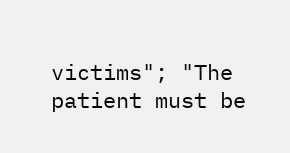victims"; "The patient must be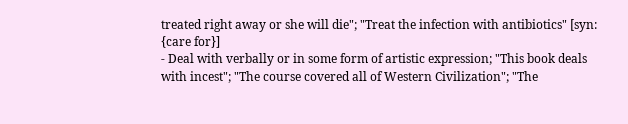treated right away or she will die"; "Treat the infection with antibiotics" [syn: {care for}]
- Deal with verbally or in some form of artistic expression; "This book deals with incest"; "The course covered all of Western Civilization"; "The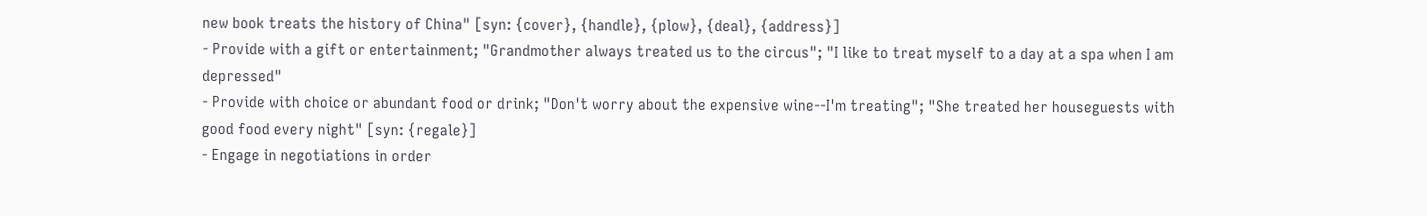new book treats the history of China" [syn: {cover}, {handle}, {plow}, {deal}, {address}]
- Provide with a gift or entertainment; "Grandmother always treated us to the circus"; "I like to treat myself to a day at a spa when I am depressed"
- Provide with choice or abundant food or drink; "Don't worry about the expensive wine--I'm treating"; "She treated her houseguests with good food every night" [syn: {regale}]
- Engage in negotiations in order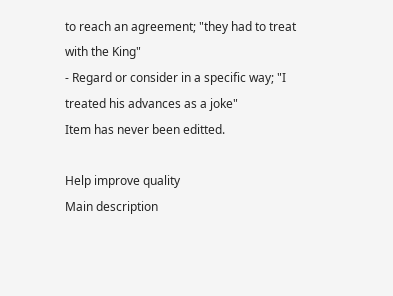to reach an agreement; "they had to treat with the King"
- Regard or consider in a specific way; "I treated his advances as a joke"
Item has never been editted.

Help improve quality
Main description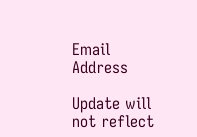Email Address

Update will not reflect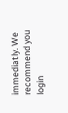immediatly. We recommend you login